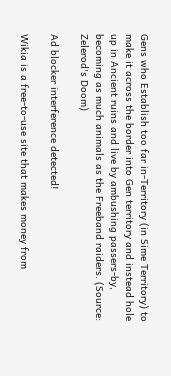Gens who Establish too far in-Territory (in Sime Territory) to make it across the border into Gen territory and instead hole up in Ancient ruins and live by ambushing passers-by, becoming as much animals as the Freeband raiders. (Source: Zelerod's Doom)

Ad blocker interference detected!

Wikia is a free-to-use site that makes money from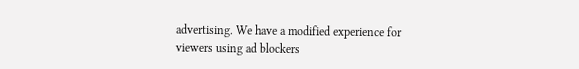advertising. We have a modified experience for viewers using ad blockers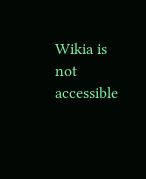Wikia is not accessible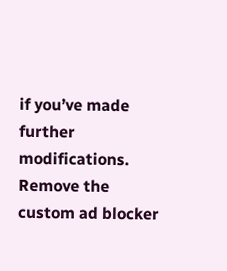if you’ve made further modifications. Remove the custom ad blocker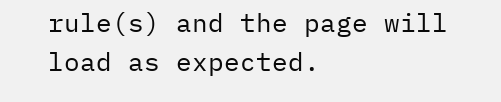rule(s) and the page will load as expected.